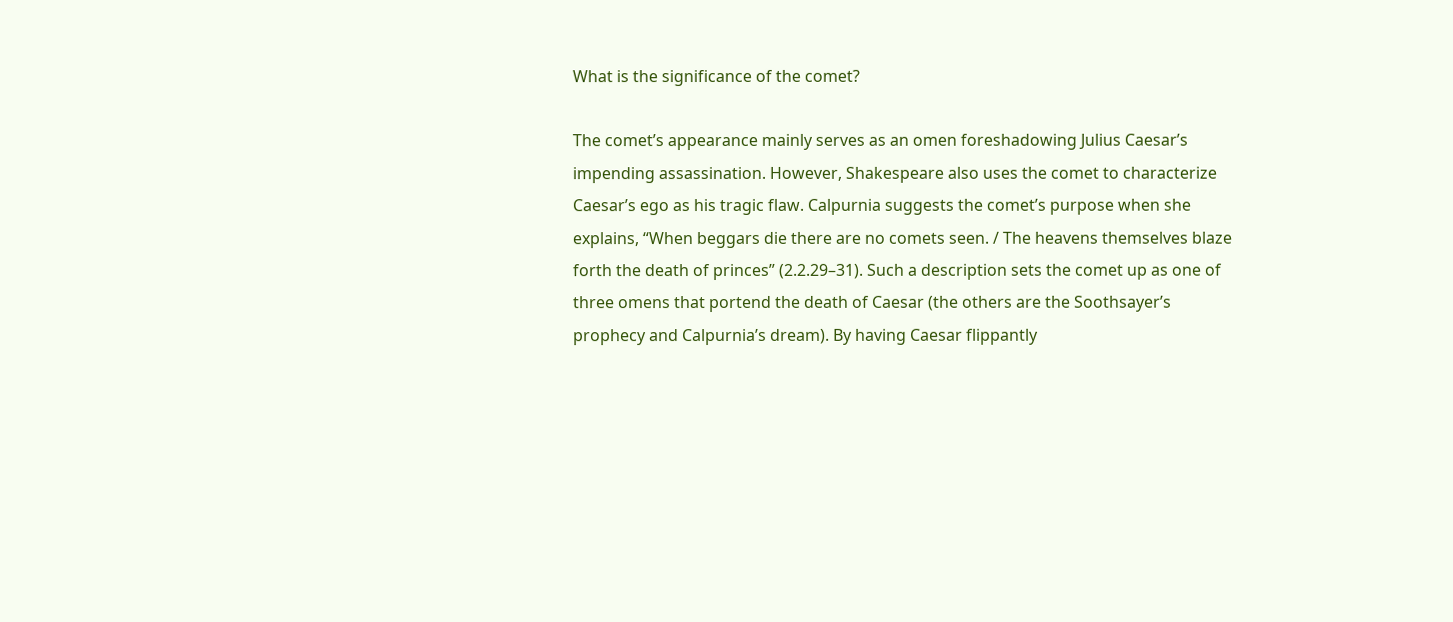What is the significance of the comet?

The comet’s appearance mainly serves as an omen foreshadowing Julius Caesar’s impending assassination. However, Shakespeare also uses the comet to characterize Caesar’s ego as his tragic flaw. Calpurnia suggests the comet’s purpose when she explains, “When beggars die there are no comets seen. / The heavens themselves blaze forth the death of princes” (2.2.29–31). Such a description sets the comet up as one of three omens that portend the death of Caesar (the others are the Soothsayer’s prophecy and Calpurnia’s dream). By having Caesar flippantly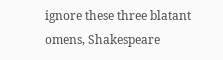ignore these three blatant omens, Shakespeare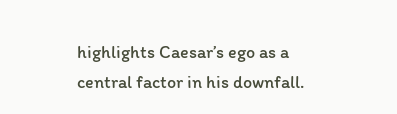highlights Caesar’s ego as a central factor in his downfall.